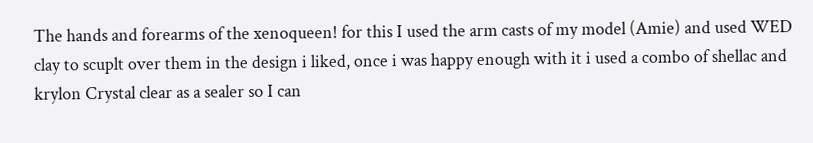The hands and forearms of the xenoqueen! for this I used the arm casts of my model (Amie) and used WED clay to scuplt over them in the design i liked, once i was happy enough with it i used a combo of shellac and krylon Crystal clear as a sealer so I can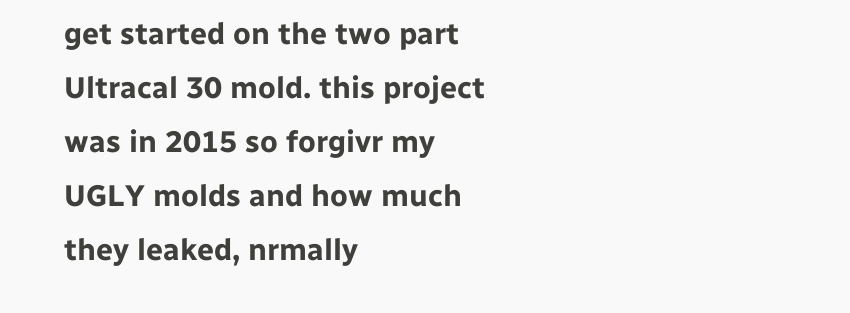get started on the two part Ultracal 30 mold. this project was in 2015 so forgivr my UGLY molds and how much they leaked, nrmally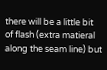there will be a little bit of flash (extra matieral along the seam line) but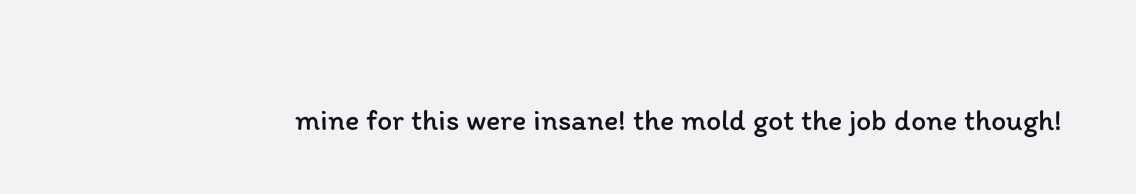mine for this were insane! the mold got the job done though!